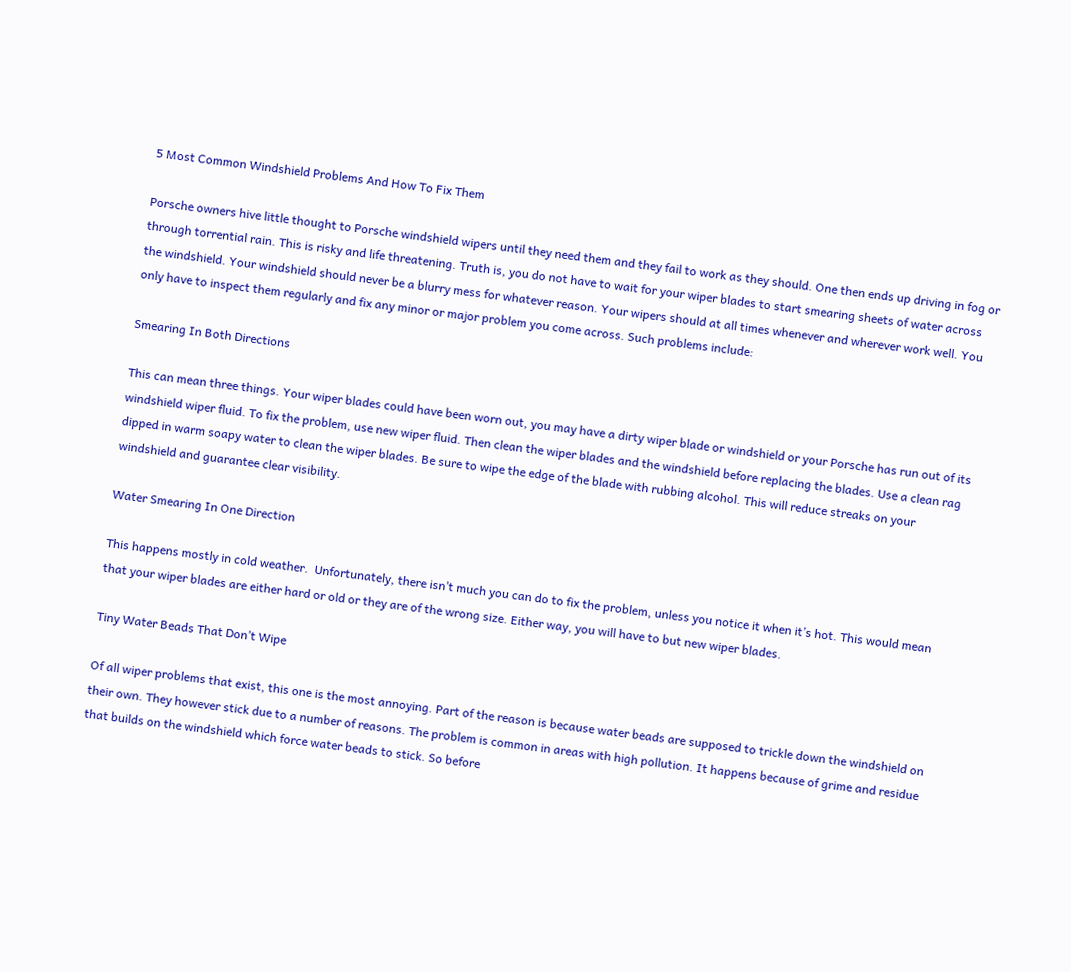5 Most Common Windshield Problems And How To Fix Them

Porsche owners hive little thought to Porsche windshield wipers until they need them and they fail to work as they should. One then ends up driving in fog or through torrential rain. This is risky and life threatening. Truth is, you do not have to wait for your wiper blades to start smearing sheets of water across the windshield. Your windshield should never be a blurry mess for whatever reason. Your wipers should at all times whenever and wherever work well. You only have to inspect them regularly and fix any minor or major problem you come across. Such problems include:

Smearing In Both Directions

This can mean three things. Your wiper blades could have been worn out, you may have a dirty wiper blade or windshield or your Porsche has run out of its windshield wiper fluid. To fix the problem, use new wiper fluid. Then clean the wiper blades and the windshield before replacing the blades. Use a clean rag dipped in warm soapy water to clean the wiper blades. Be sure to wipe the edge of the blade with rubbing alcohol. This will reduce streaks on your windshield and guarantee clear visibility.

Water Smearing In One Direction

This happens mostly in cold weather.  Unfortunately, there isn’t much you can do to fix the problem, unless you notice it when it’s hot. This would mean that your wiper blades are either hard or old or they are of the wrong size. Either way, you will have to but new wiper blades.

Tiny Water Beads That Don’t Wipe

Of all wiper problems that exist, this one is the most annoying. Part of the reason is because water beads are supposed to trickle down the windshield on their own. They however stick due to a number of reasons. The problem is common in areas with high pollution. It happens because of grime and residue that builds on the windshield which force water beads to stick. So before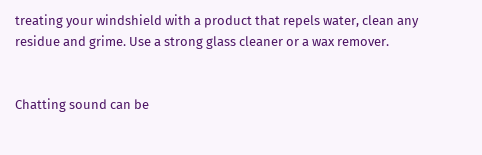treating your windshield with a product that repels water, clean any residue and grime. Use a strong glass cleaner or a wax remover.


Chatting sound can be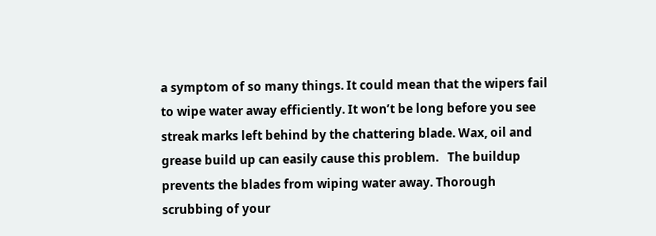a symptom of so many things. It could mean that the wipers fail to wipe water away efficiently. It won’t be long before you see streak marks left behind by the chattering blade. Wax, oil and grease build up can easily cause this problem.   The buildup prevents the blades from wiping water away. Thorough scrubbing of your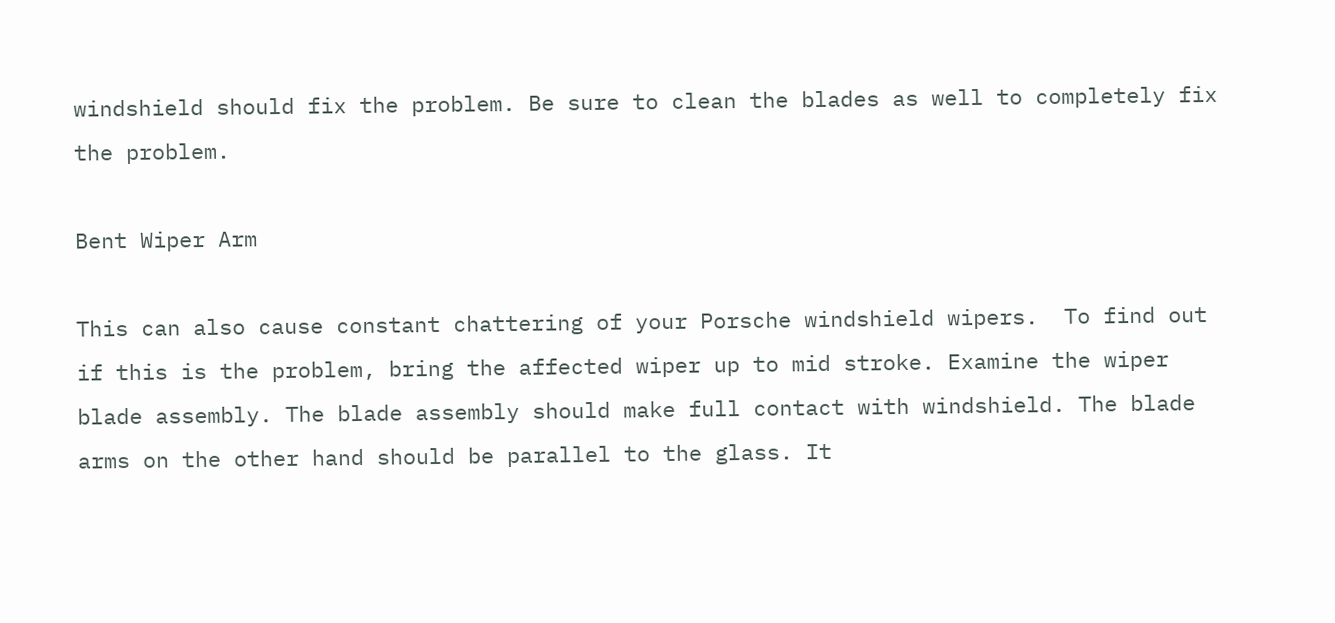windshield should fix the problem. Be sure to clean the blades as well to completely fix the problem.

Bent Wiper Arm

This can also cause constant chattering of your Porsche windshield wipers.  To find out if this is the problem, bring the affected wiper up to mid stroke. Examine the wiper blade assembly. The blade assembly should make full contact with windshield. The blade arms on the other hand should be parallel to the glass. It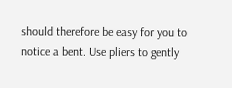should therefore be easy for you to notice a bent. Use pliers to gently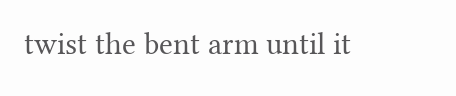twist the bent arm until it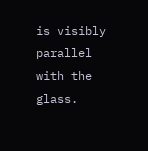is visibly parallel with the glass.